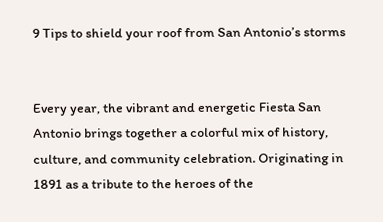9 Tips to shield your roof from San Antonio’s storms


Every year, the vibrant and energetic Fiesta San Antonio brings together a colorful mix of history, culture, and community celebration. Originating in 1891 as a tribute to the heroes of the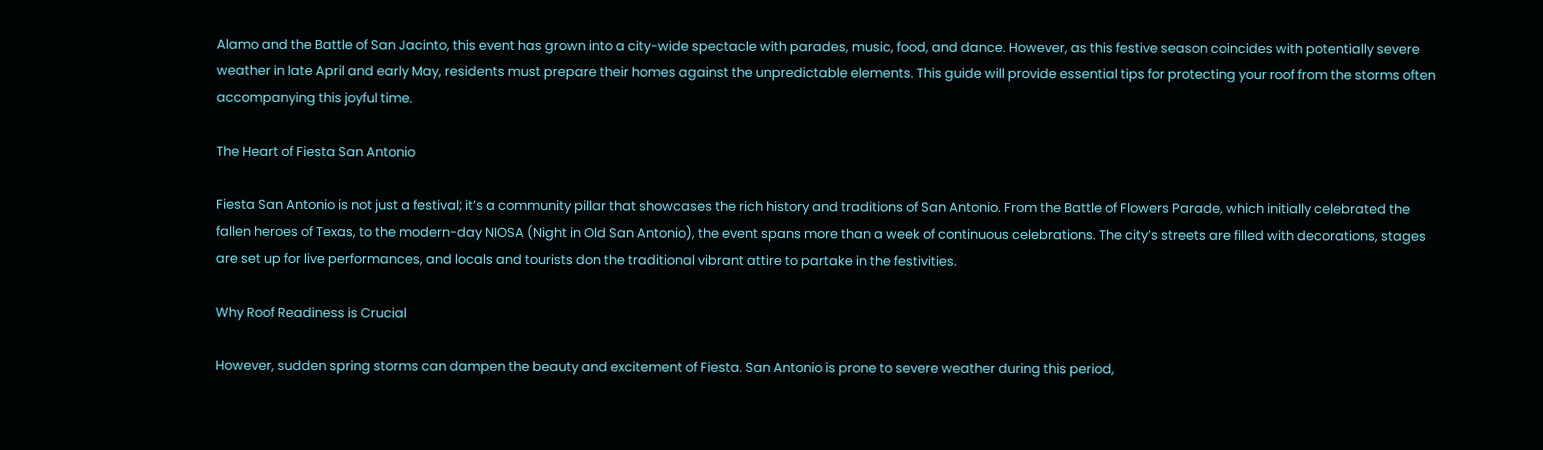Alamo and the Battle of San Jacinto, this event has grown into a city-wide spectacle with parades, music, food, and dance. However, as this festive season coincides with potentially severe weather in late April and early May, residents must prepare their homes against the unpredictable elements. This guide will provide essential tips for protecting your roof from the storms often accompanying this joyful time.

The Heart of Fiesta San Antonio

Fiesta San Antonio is not just a festival; it’s a community pillar that showcases the rich history and traditions of San Antonio. From the Battle of Flowers Parade, which initially celebrated the fallen heroes of Texas, to the modern-day NIOSA (Night in Old San Antonio), the event spans more than a week of continuous celebrations. The city’s streets are filled with decorations, stages are set up for live performances, and locals and tourists don the traditional vibrant attire to partake in the festivities.

Why Roof Readiness is Crucial

However, sudden spring storms can dampen the beauty and excitement of Fiesta. San Antonio is prone to severe weather during this period,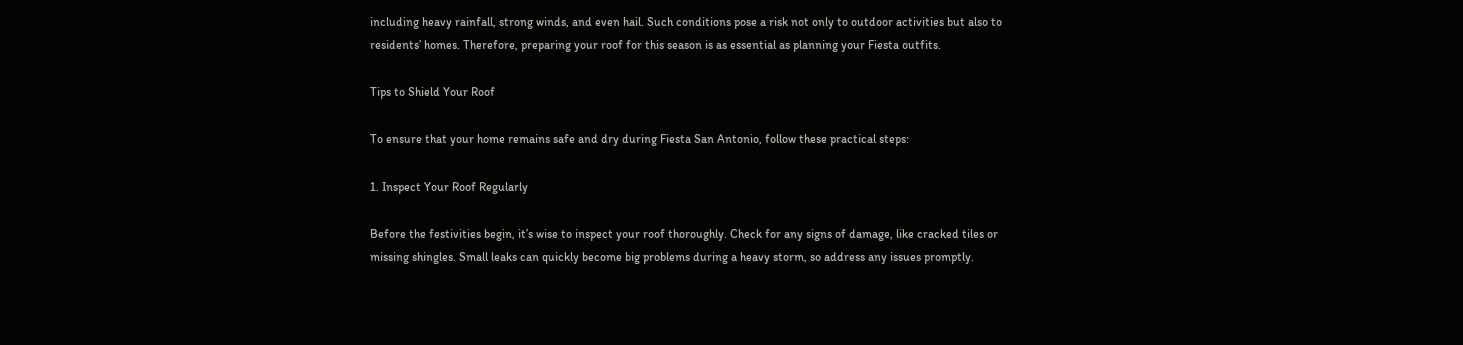including heavy rainfall, strong winds, and even hail. Such conditions pose a risk not only to outdoor activities but also to residents’ homes. Therefore, preparing your roof for this season is as essential as planning your Fiesta outfits.

Tips to Shield Your Roof

To ensure that your home remains safe and dry during Fiesta San Antonio, follow these practical steps:

1. Inspect Your Roof Regularly

Before the festivities begin, it’s wise to inspect your roof thoroughly. Check for any signs of damage, like cracked tiles or missing shingles. Small leaks can quickly become big problems during a heavy storm, so address any issues promptly.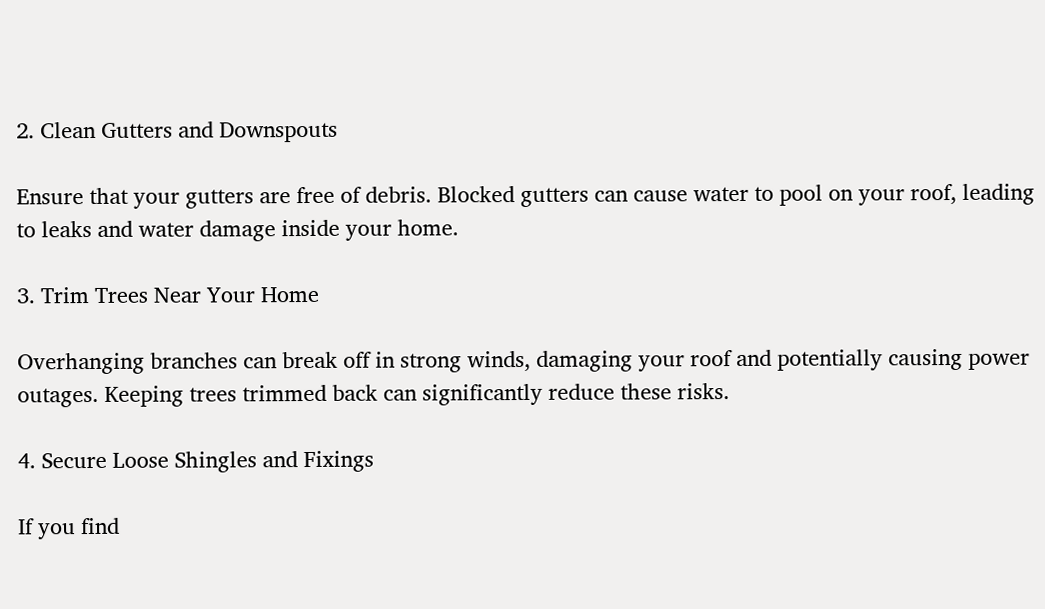2. Clean Gutters and Downspouts

Ensure that your gutters are free of debris. Blocked gutters can cause water to pool on your roof, leading to leaks and water damage inside your home.

3. Trim Trees Near Your Home

Overhanging branches can break off in strong winds, damaging your roof and potentially causing power outages. Keeping trees trimmed back can significantly reduce these risks.

4. Secure Loose Shingles and Fixings

If you find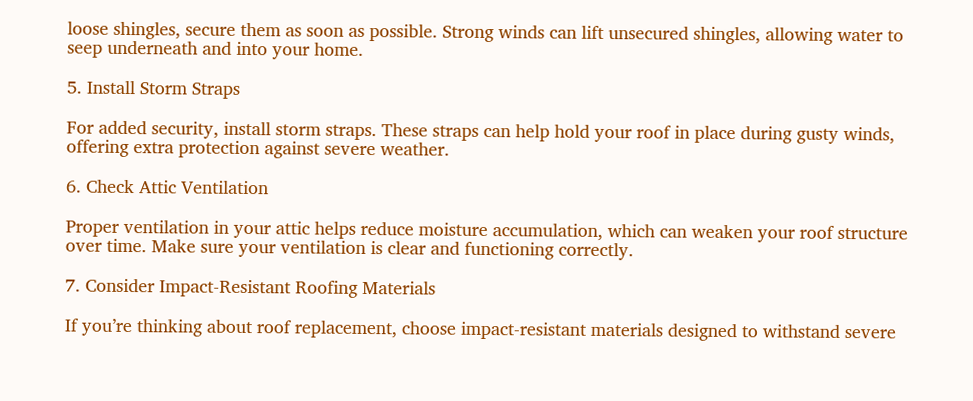loose shingles, secure them as soon as possible. Strong winds can lift unsecured shingles, allowing water to seep underneath and into your home.

5. Install Storm Straps

For added security, install storm straps. These straps can help hold your roof in place during gusty winds, offering extra protection against severe weather.

6. Check Attic Ventilation

Proper ventilation in your attic helps reduce moisture accumulation, which can weaken your roof structure over time. Make sure your ventilation is clear and functioning correctly.

7. Consider Impact-Resistant Roofing Materials

If you’re thinking about roof replacement, choose impact-resistant materials designed to withstand severe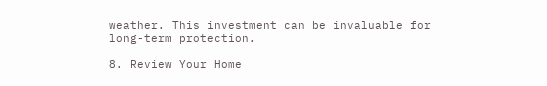weather. This investment can be invaluable for long-term protection.

8. Review Your Home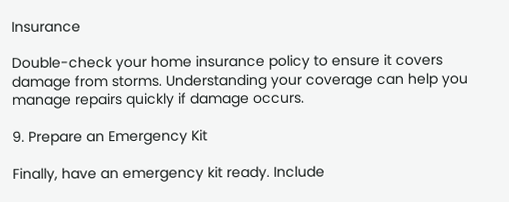Insurance

Double-check your home insurance policy to ensure it covers damage from storms. Understanding your coverage can help you manage repairs quickly if damage occurs.

9. Prepare an Emergency Kit

Finally, have an emergency kit ready. Include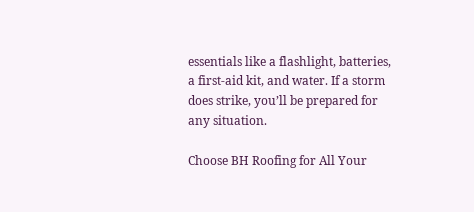essentials like a flashlight, batteries, a first-aid kit, and water. If a storm does strike, you’ll be prepared for any situation.

Choose BH Roofing for All Your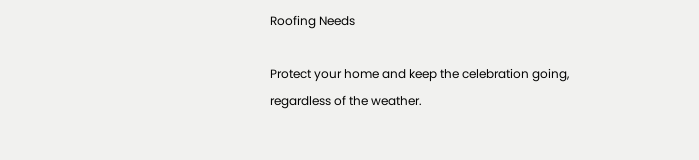Roofing Needs

Protect your home and keep the celebration going, regardless of the weather.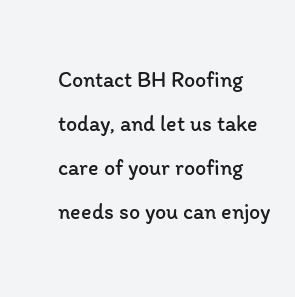Contact BH Roofing today, and let us take care of your roofing needs so you can enjoy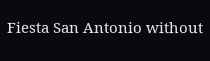Fiesta San Antonio without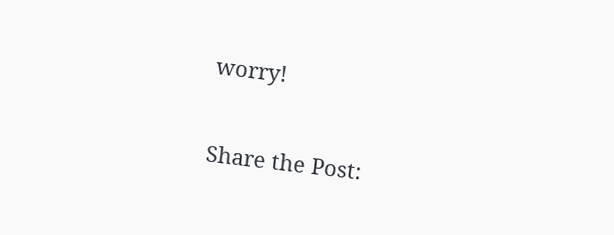worry!

Share the Post: